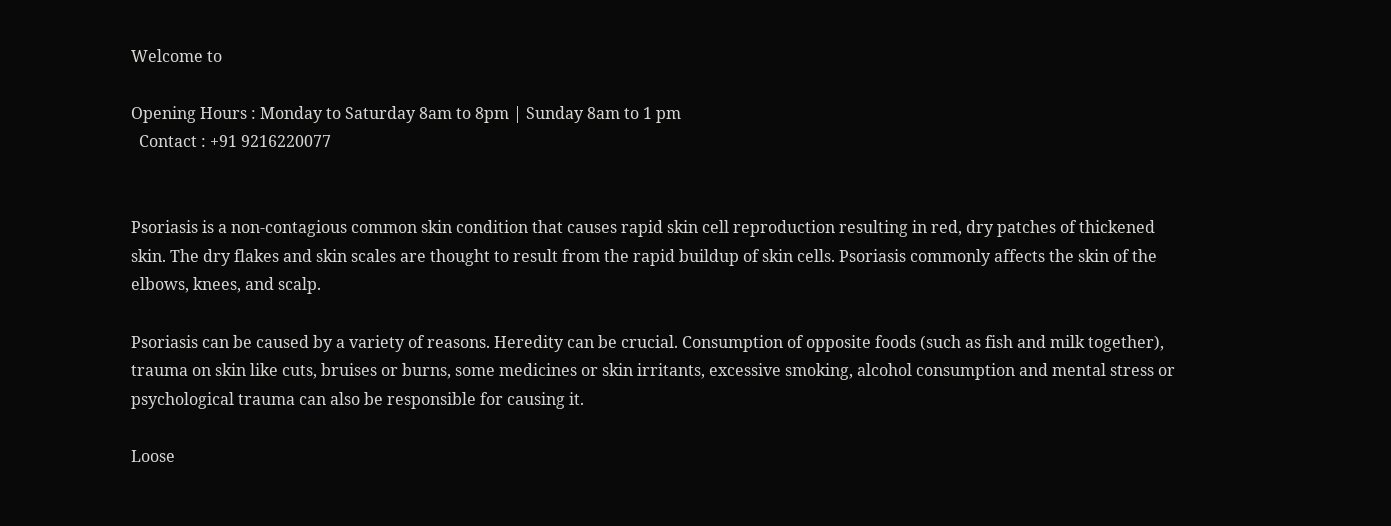Welcome to

Opening Hours : Monday to Saturday 8am to 8pm | Sunday 8am to 1 pm
  Contact : +91 9216220077


Psoriasis is a non-contagious common skin condition that causes rapid skin cell reproduction resulting in red, dry patches of thickened skin. The dry flakes and skin scales are thought to result from the rapid buildup of skin cells. Psoriasis commonly affects the skin of the elbows, knees, and scalp.

Psoriasis can be caused by a variety of reasons. Heredity can be crucial. Consumption of opposite foods (such as fish and milk together), trauma on skin like cuts, bruises or burns, some medicines or skin irritants, excessive smoking, alcohol consumption and mental stress or psychological trauma can also be responsible for causing it.

Loose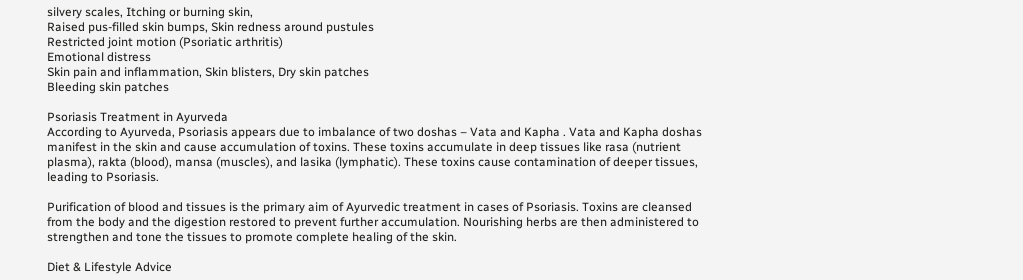silvery scales, Itching or burning skin,
Raised pus-filled skin bumps, Skin redness around pustules
Restricted joint motion (Psoriatic arthritis)
Emotional distress
Skin pain and inflammation, Skin blisters, Dry skin patches
Bleeding skin patches

Psoriasis Treatment in Ayurveda
According to Ayurveda, Psoriasis appears due to imbalance of two doshas – Vata and Kapha . Vata and Kapha doshas manifest in the skin and cause accumulation of toxins. These toxins accumulate in deep tissues like rasa (nutrient plasma), rakta (blood), mansa (muscles), and lasika (lymphatic). These toxins cause contamination of deeper tissues, leading to Psoriasis.

Purification of blood and tissues is the primary aim of Ayurvedic treatment in cases of Psoriasis. Toxins are cleansed from the body and the digestion restored to prevent further accumulation. Nourishing herbs are then administered to strengthen and tone the tissues to promote complete healing of the skin.

Diet & Lifestyle Advice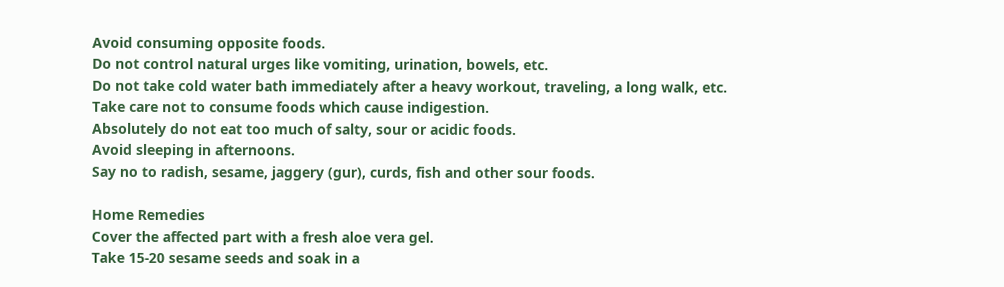Avoid consuming opposite foods.
Do not control natural urges like vomiting, urination, bowels, etc.
Do not take cold water bath immediately after a heavy workout, traveling, a long walk, etc.
Take care not to consume foods which cause indigestion.
Absolutely do not eat too much of salty, sour or acidic foods.
Avoid sleeping in afternoons.
Say no to radish, sesame, jaggery (gur), curds, fish and other sour foods.

Home Remedies
Cover the affected part with a fresh aloe vera gel.
Take 15-20 sesame seeds and soak in a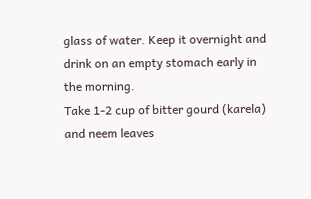glass of water. Keep it overnight and drink on an empty stomach early in the morning.
Take 1-2 cup of bitter gourd (karela) and neem leaves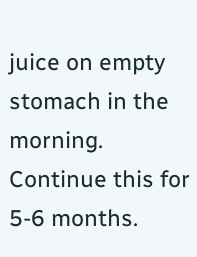juice on empty stomach in the morning. Continue this for 5-6 months.